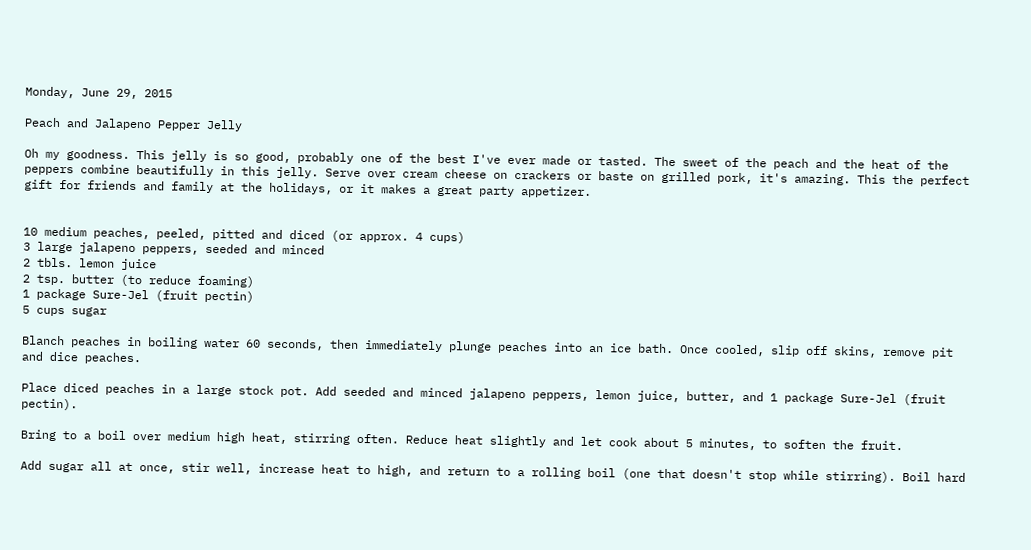Monday, June 29, 2015

Peach and Jalapeno Pepper Jelly

Oh my goodness. This jelly is so good, probably one of the best I've ever made or tasted. The sweet of the peach and the heat of the peppers combine beautifully in this jelly. Serve over cream cheese on crackers or baste on grilled pork, it's amazing. This the perfect gift for friends and family at the holidays, or it makes a great party appetizer.


10 medium peaches, peeled, pitted and diced (or approx. 4 cups)
3 large jalapeno peppers, seeded and minced
2 tbls. lemon juice
2 tsp. butter (to reduce foaming)
1 package Sure-Jel (fruit pectin)
5 cups sugar

Blanch peaches in boiling water 60 seconds, then immediately plunge peaches into an ice bath. Once cooled, slip off skins, remove pit and dice peaches.

Place diced peaches in a large stock pot. Add seeded and minced jalapeno peppers, lemon juice, butter, and 1 package Sure-Jel (fruit pectin).

Bring to a boil over medium high heat, stirring often. Reduce heat slightly and let cook about 5 minutes, to soften the fruit.

Add sugar all at once, stir well, increase heat to high, and return to a rolling boil (one that doesn't stop while stirring). Boil hard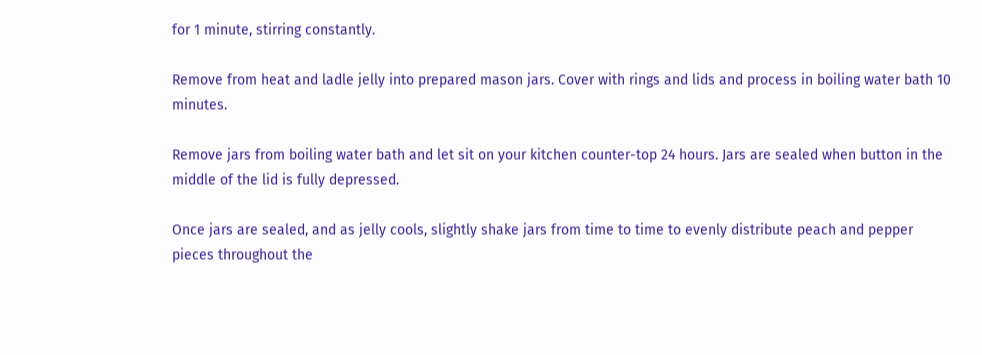for 1 minute, stirring constantly.

Remove from heat and ladle jelly into prepared mason jars. Cover with rings and lids and process in boiling water bath 10 minutes.

Remove jars from boiling water bath and let sit on your kitchen counter-top 24 hours. Jars are sealed when button in the middle of the lid is fully depressed.

Once jars are sealed, and as jelly cools, slightly shake jars from time to time to evenly distribute peach and pepper pieces throughout the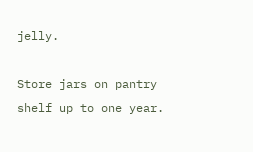jelly.

Store jars on pantry shelf up to one year.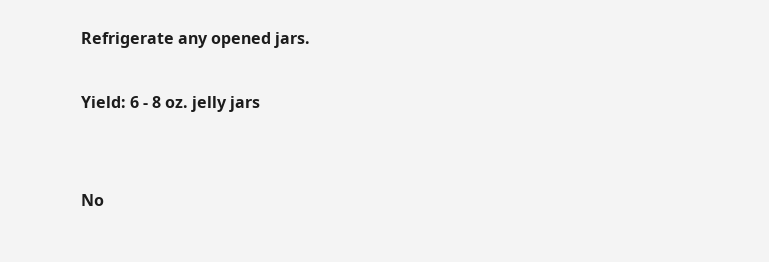Refrigerate any opened jars.

Yield: 6 - 8 oz. jelly jars


No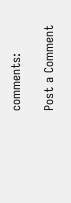comments:

Post a Comment